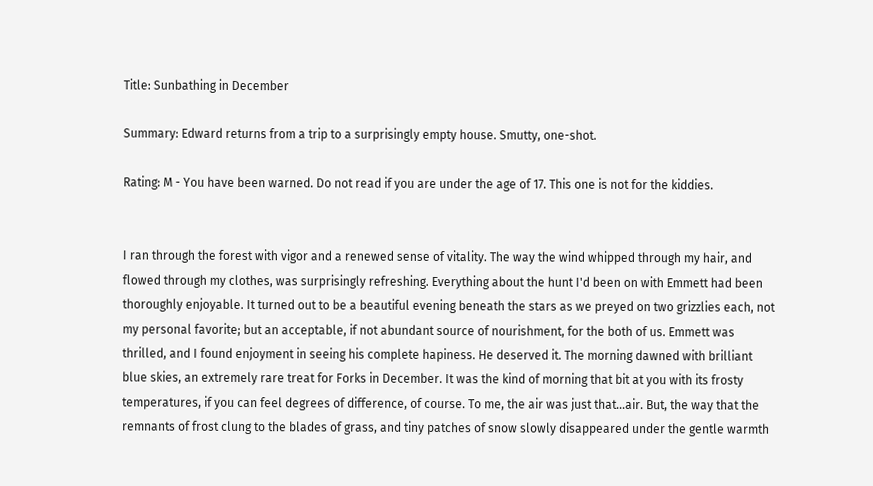Title: Sunbathing in December

Summary: Edward returns from a trip to a surprisingly empty house. Smutty, one-shot.

Rating: M - You have been warned. Do not read if you are under the age of 17. This one is not for the kiddies.


I ran through the forest with vigor and a renewed sense of vitality. The way the wind whipped through my hair, and flowed through my clothes, was surprisingly refreshing. Everything about the hunt I'd been on with Emmett had been thoroughly enjoyable. It turned out to be a beautiful evening beneath the stars as we preyed on two grizzlies each, not my personal favorite; but an acceptable, if not abundant source of nourishment, for the both of us. Emmett was thrilled, and I found enjoyment in seeing his complete hapiness. He deserved it. The morning dawned with brilliant blue skies, an extremely rare treat for Forks in December. It was the kind of morning that bit at you with its frosty temperatures, if you can feel degrees of difference, of course. To me, the air was just that...air. But, the way that the remnants of frost clung to the blades of grass, and tiny patches of snow slowly disappeared under the gentle warmth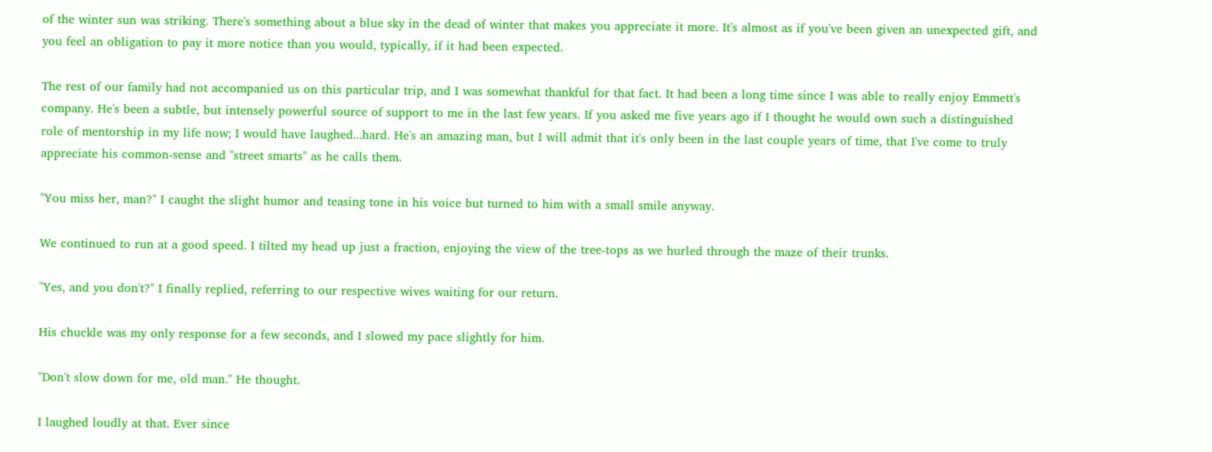of the winter sun was striking. There's something about a blue sky in the dead of winter that makes you appreciate it more. It's almost as if you've been given an unexpected gift, and you feel an obligation to pay it more notice than you would, typically, if it had been expected.

The rest of our family had not accompanied us on this particular trip, and I was somewhat thankful for that fact. It had been a long time since I was able to really enjoy Emmett's company. He's been a subtle, but intensely powerful source of support to me in the last few years. If you asked me five years ago if I thought he would own such a distinguished role of mentorship in my life now; I would have laughed...hard. He's an amazing man, but I will admit that it's only been in the last couple years of time, that I've come to truly appreciate his common-sense and "street smarts" as he calls them.

"You miss her, man?" I caught the slight humor and teasing tone in his voice but turned to him with a small smile anyway.

We continued to run at a good speed. I tilted my head up just a fraction, enjoying the view of the tree-tops as we hurled through the maze of their trunks.

"Yes, and you don't?" I finally replied, referring to our respective wives waiting for our return.

His chuckle was my only response for a few seconds, and I slowed my pace slightly for him.

"Don't slow down for me, old man." He thought.

I laughed loudly at that. Ever since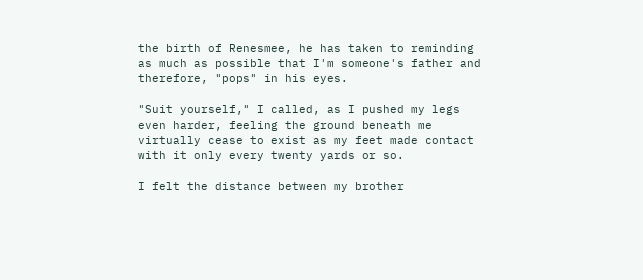the birth of Renesmee, he has taken to reminding as much as possible that I'm someone's father and therefore, "pops" in his eyes.

"Suit yourself," I called, as I pushed my legs even harder, feeling the ground beneath me virtually cease to exist as my feet made contact with it only every twenty yards or so.

I felt the distance between my brother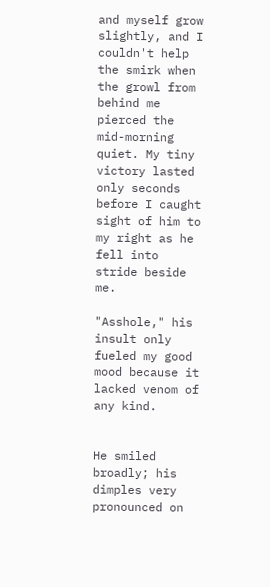and myself grow slightly, and I couldn't help the smirk when the growl from behind me pierced the mid-morning quiet. My tiny victory lasted only seconds before I caught sight of him to my right as he fell into stride beside me.

"Asshole," his insult only fueled my good mood because it lacked venom of any kind.


He smiled broadly; his dimples very pronounced on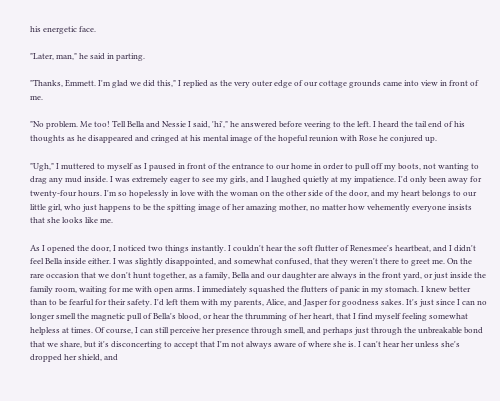his energetic face.

"Later, man," he said in parting.

"Thanks, Emmett. I'm glad we did this," I replied as the very outer edge of our cottage grounds came into view in front of me.

"No problem. Me too! Tell Bella and Nessie I said, 'hi'," he answered before veering to the left. I heard the tail end of his thoughts as he disappeared and cringed at his mental image of the hopeful reunion with Rose he conjured up.

"Ugh," I muttered to myself as I paused in front of the entrance to our home in order to pull off my boots, not wanting to drag any mud inside. I was extremely eager to see my girls, and I laughed quietly at my impatience. I'd only been away for twenty-four hours. I'm so hopelessly in love with the woman on the other side of the door, and my heart belongs to our little girl, who just happens to be the spitting image of her amazing mother, no matter how vehemently everyone insists that she looks like me.

As I opened the door, I noticed two things instantly. I couldn't hear the soft flutter of Renesmee's heartbeat, and I didn't feel Bella inside either. I was slightly disappointed, and somewhat confused, that they weren't there to greet me. On the rare occasion that we don't hunt together, as a family, Bella and our daughter are always in the front yard, or just inside the family room, waiting for me with open arms. I immediately squashed the flutters of panic in my stomach. I knew better than to be fearful for their safety. I'd left them with my parents, Alice, and Jasper for goodness sakes. It's just since I can no longer smell the magnetic pull of Bella's blood, or hear the thrumming of her heart, that I find myself feeling somewhat helpless at times. Of course, I can still perceive her presence through smell, and perhaps just through the unbreakable bond that we share, but it's disconcerting to accept that I'm not always aware of where she is. I can't hear her unless she's dropped her shield, and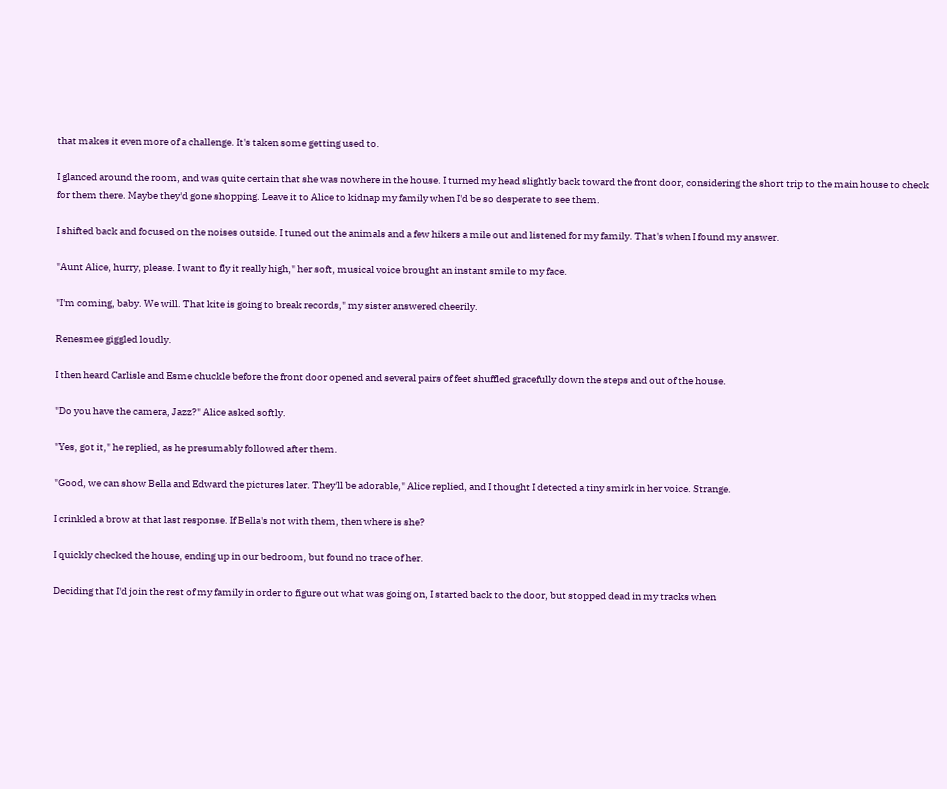that makes it even more of a challenge. It's taken some getting used to.

I glanced around the room, and was quite certain that she was nowhere in the house. I turned my head slightly back toward the front door, considering the short trip to the main house to check for them there. Maybe they'd gone shopping. Leave it to Alice to kidnap my family when I'd be so desperate to see them.

I shifted back and focused on the noises outside. I tuned out the animals and a few hikers a mile out and listened for my family. That's when I found my answer.

"Aunt Alice, hurry, please. I want to fly it really high," her soft, musical voice brought an instant smile to my face.

"I'm coming, baby. We will. That kite is going to break records," my sister answered cheerily.

Renesmee giggled loudly.

I then heard Carlisle and Esme chuckle before the front door opened and several pairs of feet shuffled gracefully down the steps and out of the house.

"Do you have the camera, Jazz?" Alice asked softly.

"Yes, got it," he replied, as he presumably followed after them.

"Good, we can show Bella and Edward the pictures later. They'll be adorable," Alice replied, and I thought I detected a tiny smirk in her voice. Strange.

I crinkled a brow at that last response. If Bella's not with them, then where is she?

I quickly checked the house, ending up in our bedroom, but found no trace of her.

Deciding that I'd join the rest of my family in order to figure out what was going on, I started back to the door, but stopped dead in my tracks when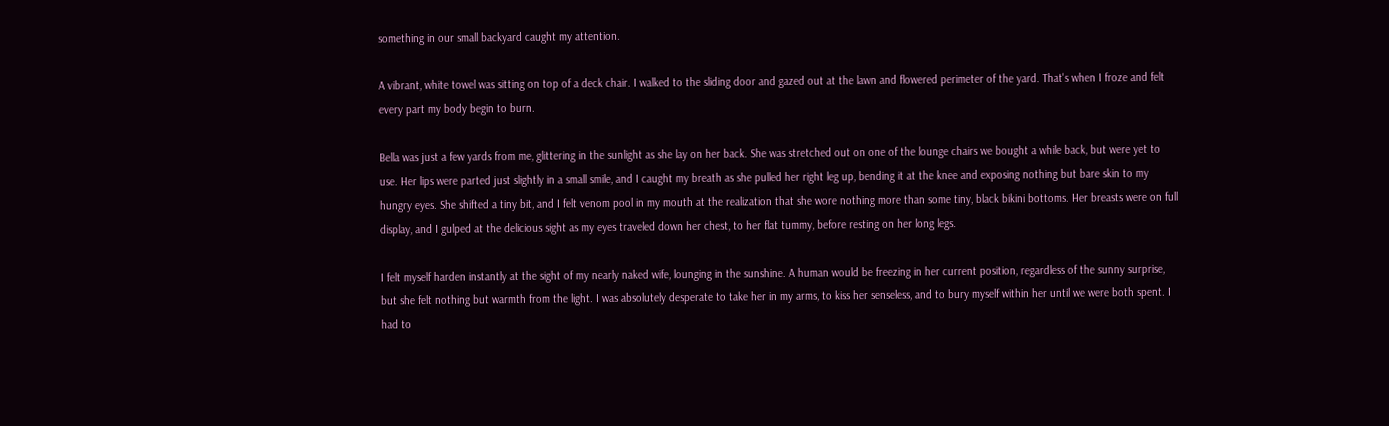something in our small backyard caught my attention.

A vibrant, white towel was sitting on top of a deck chair. I walked to the sliding door and gazed out at the lawn and flowered perimeter of the yard. That's when I froze and felt every part my body begin to burn.

Bella was just a few yards from me, glittering in the sunlight as she lay on her back. She was stretched out on one of the lounge chairs we bought a while back, but were yet to use. Her lips were parted just slightly in a small smile, and I caught my breath as she pulled her right leg up, bending it at the knee and exposing nothing but bare skin to my hungry eyes. She shifted a tiny bit, and I felt venom pool in my mouth at the realization that she wore nothing more than some tiny, black bikini bottoms. Her breasts were on full display, and I gulped at the delicious sight as my eyes traveled down her chest, to her flat tummy, before resting on her long legs.

I felt myself harden instantly at the sight of my nearly naked wife, lounging in the sunshine. A human would be freezing in her current position, regardless of the sunny surprise, but she felt nothing but warmth from the light. I was absolutely desperate to take her in my arms, to kiss her senseless, and to bury myself within her until we were both spent. I had to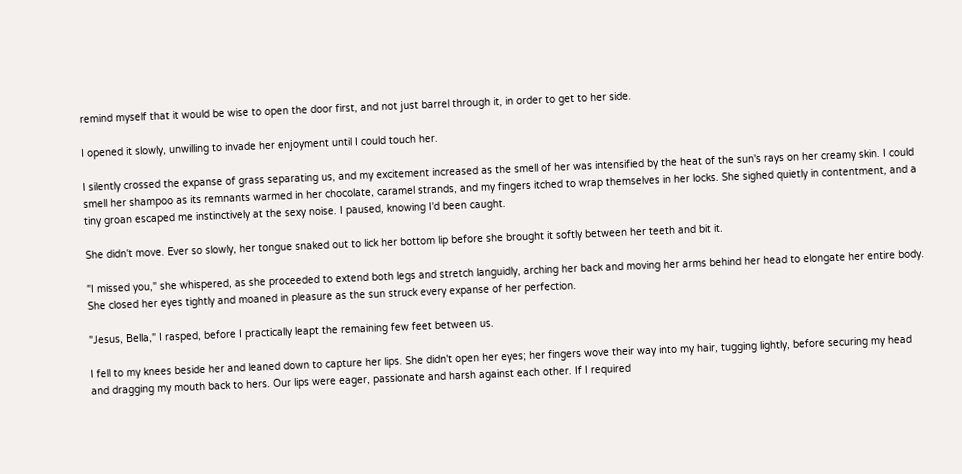remind myself that it would be wise to open the door first, and not just barrel through it, in order to get to her side.

I opened it slowly, unwilling to invade her enjoyment until I could touch her.

I silently crossed the expanse of grass separating us, and my excitement increased as the smell of her was intensified by the heat of the sun's rays on her creamy skin. I could smell her shampoo as its remnants warmed in her chocolate, caramel strands, and my fingers itched to wrap themselves in her locks. She sighed quietly in contentment, and a tiny groan escaped me instinctively at the sexy noise. I paused, knowing I'd been caught.

She didn't move. Ever so slowly, her tongue snaked out to lick her bottom lip before she brought it softly between her teeth and bit it.

"I missed you," she whispered, as she proceeded to extend both legs and stretch languidly, arching her back and moving her arms behind her head to elongate her entire body. She closed her eyes tightly and moaned in pleasure as the sun struck every expanse of her perfection.

"Jesus, Bella," I rasped, before I practically leapt the remaining few feet between us.

I fell to my knees beside her and leaned down to capture her lips. She didn't open her eyes; her fingers wove their way into my hair, tugging lightly, before securing my head and dragging my mouth back to hers. Our lips were eager, passionate and harsh against each other. If I required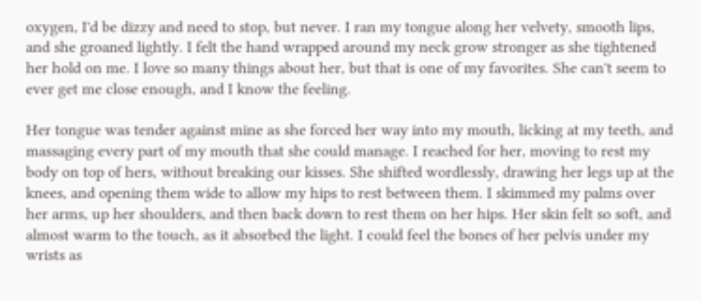oxygen, I'd be dizzy and need to stop, but never. I ran my tongue along her velvety, smooth lips, and she groaned lightly. I felt the hand wrapped around my neck grow stronger as she tightened her hold on me. I love so many things about her, but that is one of my favorites. She can't seem to ever get me close enough, and I know the feeling.

Her tongue was tender against mine as she forced her way into my mouth, licking at my teeth, and massaging every part of my mouth that she could manage. I reached for her, moving to rest my body on top of hers, without breaking our kisses. She shifted wordlessly, drawing her legs up at the knees, and opening them wide to allow my hips to rest between them. I skimmed my palms over her arms, up her shoulders, and then back down to rest them on her hips. Her skin felt so soft, and almost warm to the touch, as it absorbed the light. I could feel the bones of her pelvis under my wrists as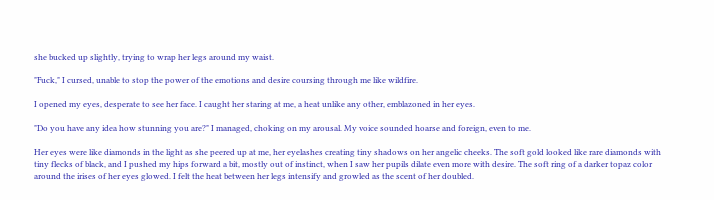she bucked up slightly, trying to wrap her legs around my waist.

"Fuck," I cursed, unable to stop the power of the emotions and desire coursing through me like wildfire.

I opened my eyes, desperate to see her face. I caught her staring at me, a heat unlike any other, emblazoned in her eyes.

"Do you have any idea how stunning you are?" I managed, choking on my arousal. My voice sounded hoarse and foreign, even to me.

Her eyes were like diamonds in the light as she peered up at me, her eyelashes creating tiny shadows on her angelic cheeks. The soft gold looked like rare diamonds with tiny flecks of black, and I pushed my hips forward a bit, mostly out of instinct, when I saw her pupils dilate even more with desire. The soft ring of a darker topaz color around the irises of her eyes glowed. I felt the heat between her legs intensify and growled as the scent of her doubled.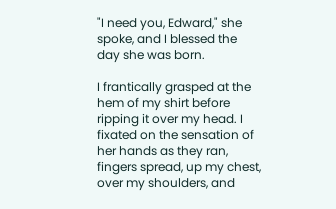"I need you, Edward," she spoke, and I blessed the day she was born.

I frantically grasped at the hem of my shirt before ripping it over my head. I fixated on the sensation of her hands as they ran, fingers spread, up my chest, over my shoulders, and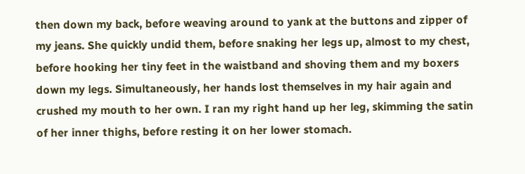then down my back, before weaving around to yank at the buttons and zipper of my jeans. She quickly undid them, before snaking her legs up, almost to my chest, before hooking her tiny feet in the waistband and shoving them and my boxers down my legs. Simultaneously, her hands lost themselves in my hair again and crushed my mouth to her own. I ran my right hand up her leg, skimming the satin of her inner thighs, before resting it on her lower stomach.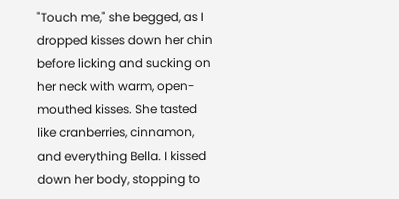"Touch me," she begged, as I dropped kisses down her chin before licking and sucking on her neck with warm, open-mouthed kisses. She tasted like cranberries, cinnamon, and everything Bella. I kissed down her body, stopping to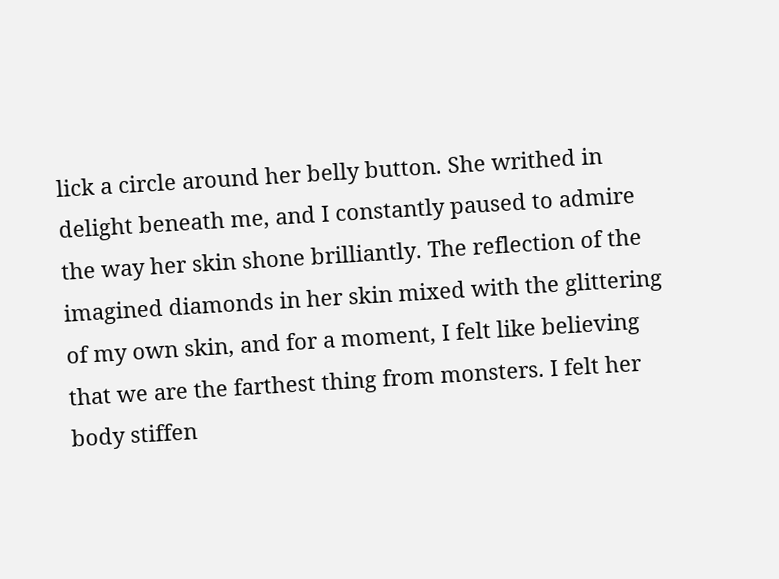lick a circle around her belly button. She writhed in delight beneath me, and I constantly paused to admire the way her skin shone brilliantly. The reflection of the imagined diamonds in her skin mixed with the glittering of my own skin, and for a moment, I felt like believing that we are the farthest thing from monsters. I felt her body stiffen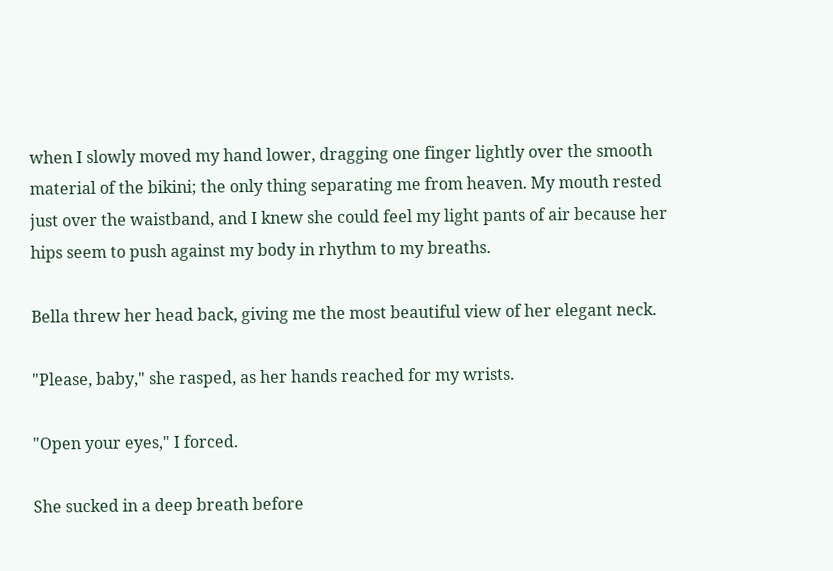when I slowly moved my hand lower, dragging one finger lightly over the smooth material of the bikini; the only thing separating me from heaven. My mouth rested just over the waistband, and I knew she could feel my light pants of air because her hips seem to push against my body in rhythm to my breaths.

Bella threw her head back, giving me the most beautiful view of her elegant neck.

"Please, baby," she rasped, as her hands reached for my wrists.

"Open your eyes," I forced.

She sucked in a deep breath before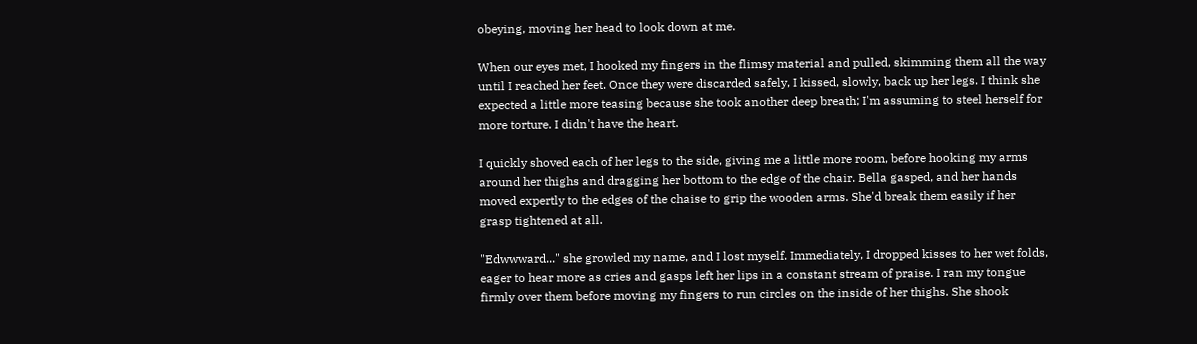obeying, moving her head to look down at me.

When our eyes met, I hooked my fingers in the flimsy material and pulled, skimming them all the way until I reached her feet. Once they were discarded safely, I kissed, slowly, back up her legs. I think she expected a little more teasing because she took another deep breath; I'm assuming to steel herself for more torture. I didn't have the heart.

I quickly shoved each of her legs to the side, giving me a little more room, before hooking my arms around her thighs and dragging her bottom to the edge of the chair. Bella gasped, and her hands moved expertly to the edges of the chaise to grip the wooden arms. She'd break them easily if her grasp tightened at all.

"Edwwward..." she growled my name, and I lost myself. Immediately, I dropped kisses to her wet folds, eager to hear more as cries and gasps left her lips in a constant stream of praise. I ran my tongue firmly over them before moving my fingers to run circles on the inside of her thighs. She shook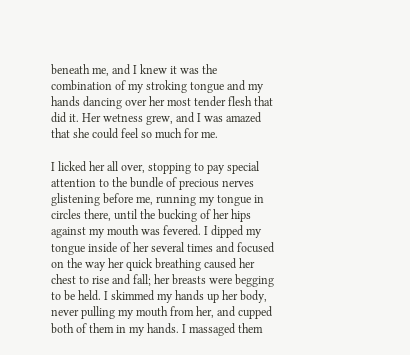beneath me, and I knew it was the combination of my stroking tongue and my hands dancing over her most tender flesh that did it. Her wetness grew, and I was amazed that she could feel so much for me.

I licked her all over, stopping to pay special attention to the bundle of precious nerves glistening before me, running my tongue in circles there, until the bucking of her hips against my mouth was fevered. I dipped my tongue inside of her several times and focused on the way her quick breathing caused her chest to rise and fall; her breasts were begging to be held. I skimmed my hands up her body, never pulling my mouth from her, and cupped both of them in my hands. I massaged them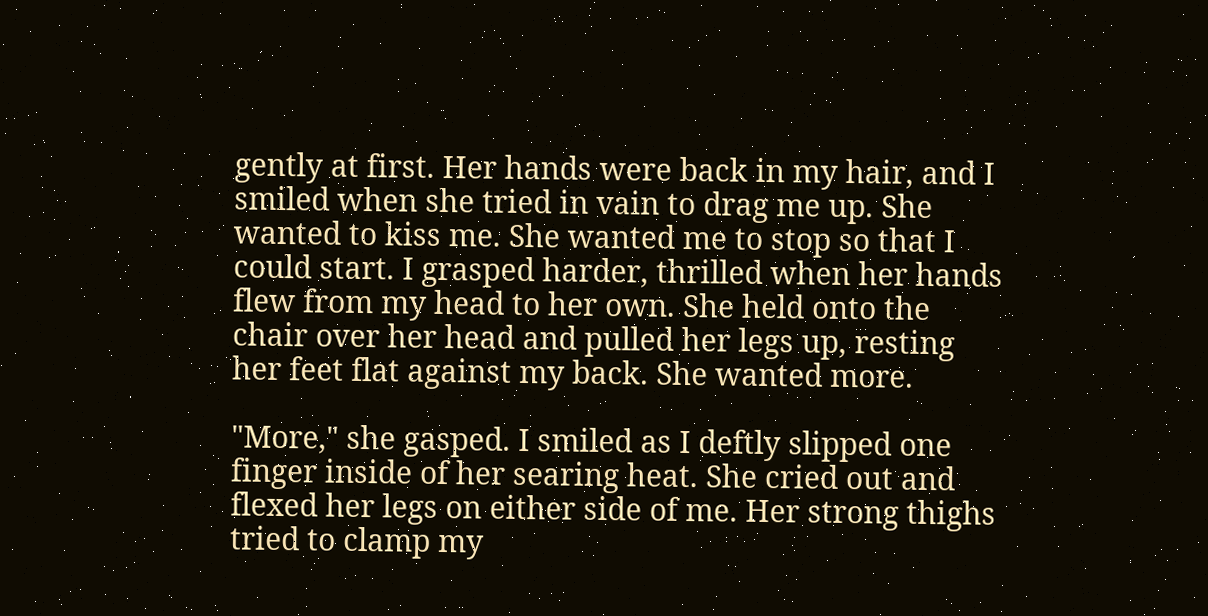gently at first. Her hands were back in my hair, and I smiled when she tried in vain to drag me up. She wanted to kiss me. She wanted me to stop so that I could start. I grasped harder, thrilled when her hands flew from my head to her own. She held onto the chair over her head and pulled her legs up, resting her feet flat against my back. She wanted more.

"More," she gasped. I smiled as I deftly slipped one finger inside of her searing heat. She cried out and flexed her legs on either side of me. Her strong thighs tried to clamp my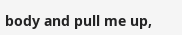body and pull me up,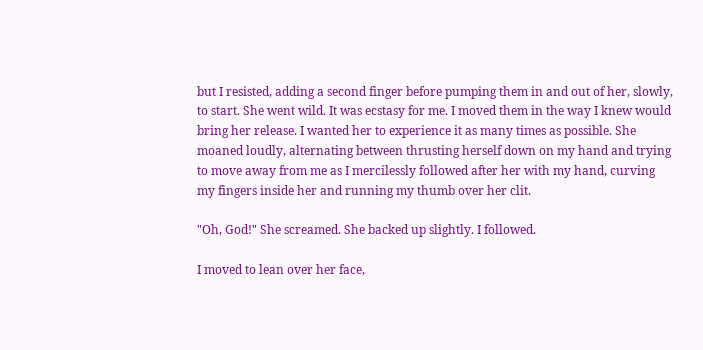but I resisted, adding a second finger before pumping them in and out of her, slowly, to start. She went wild. It was ecstasy for me. I moved them in the way I knew would bring her release. I wanted her to experience it as many times as possible. She moaned loudly, alternating between thrusting herself down on my hand and trying to move away from me as I mercilessly followed after her with my hand, curving my fingers inside her and running my thumb over her clit.

"Oh, God!" She screamed. She backed up slightly. I followed.

I moved to lean over her face,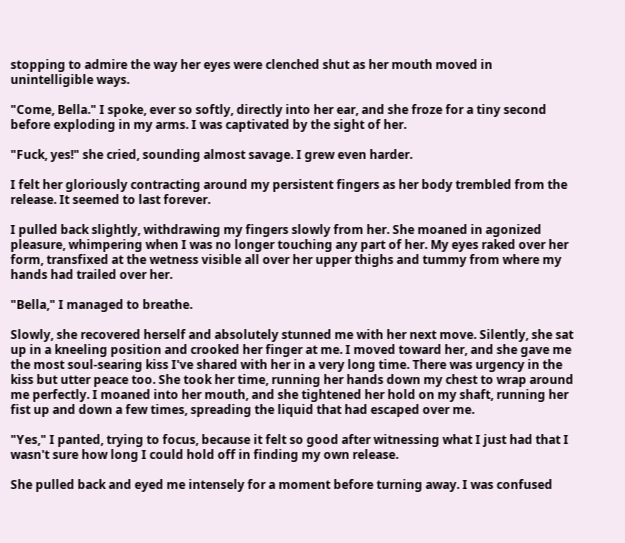stopping to admire the way her eyes were clenched shut as her mouth moved in unintelligible ways.

"Come, Bella." I spoke, ever so softly, directly into her ear, and she froze for a tiny second before exploding in my arms. I was captivated by the sight of her.

"Fuck, yes!" she cried, sounding almost savage. I grew even harder.

I felt her gloriously contracting around my persistent fingers as her body trembled from the release. It seemed to last forever.

I pulled back slightly, withdrawing my fingers slowly from her. She moaned in agonized pleasure, whimpering when I was no longer touching any part of her. My eyes raked over her form, transfixed at the wetness visible all over her upper thighs and tummy from where my hands had trailed over her.

"Bella," I managed to breathe.

Slowly, she recovered herself and absolutely stunned me with her next move. Silently, she sat up in a kneeling position and crooked her finger at me. I moved toward her, and she gave me the most soul-searing kiss I've shared with her in a very long time. There was urgency in the kiss but utter peace too. She took her time, running her hands down my chest to wrap around me perfectly. I moaned into her mouth, and she tightened her hold on my shaft, running her fist up and down a few times, spreading the liquid that had escaped over me.

"Yes," I panted, trying to focus, because it felt so good after witnessing what I just had that I wasn't sure how long I could hold off in finding my own release.

She pulled back and eyed me intensely for a moment before turning away. I was confused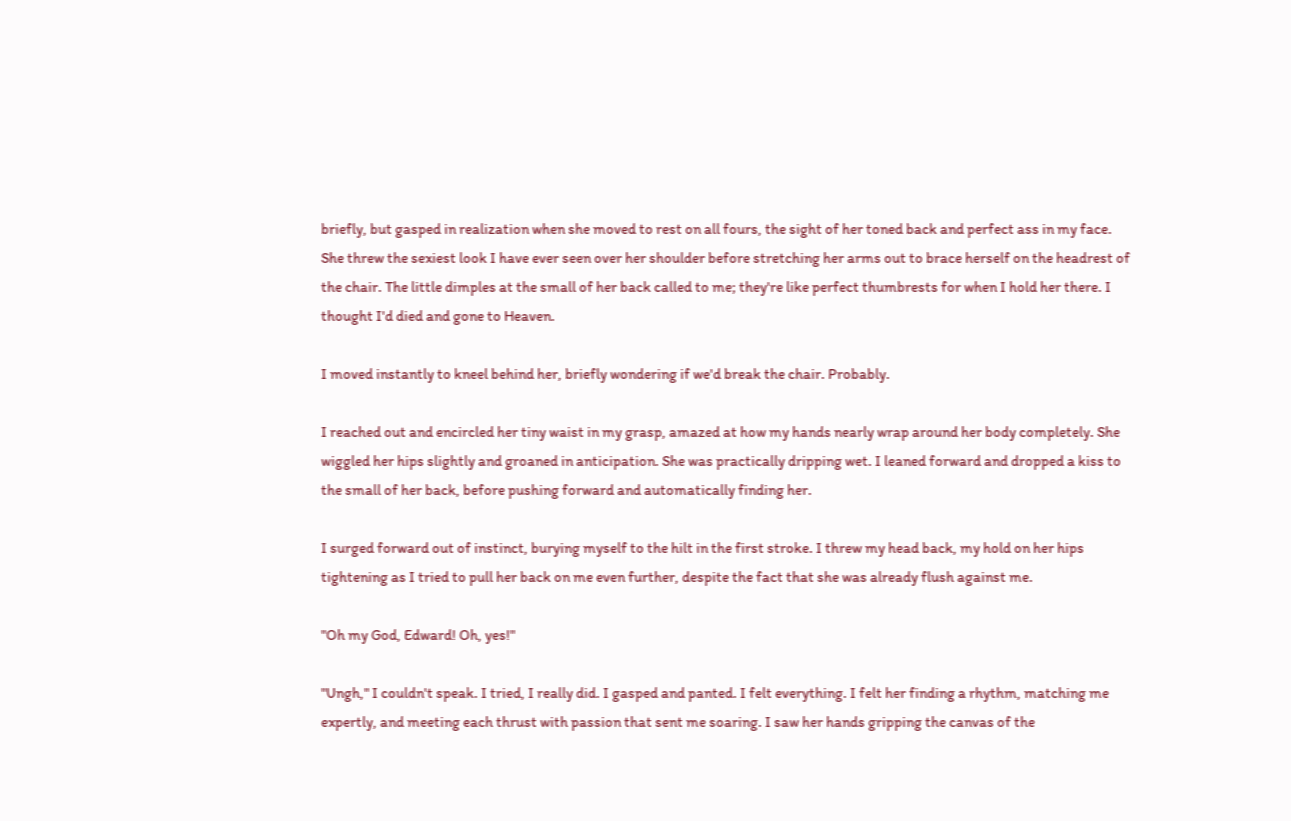briefly, but gasped in realization when she moved to rest on all fours, the sight of her toned back and perfect ass in my face. She threw the sexiest look I have ever seen over her shoulder before stretching her arms out to brace herself on the headrest of the chair. The little dimples at the small of her back called to me; they're like perfect thumbrests for when I hold her there. I thought I'd died and gone to Heaven.

I moved instantly to kneel behind her, briefly wondering if we'd break the chair. Probably.

I reached out and encircled her tiny waist in my grasp, amazed at how my hands nearly wrap around her body completely. She wiggled her hips slightly and groaned in anticipation. She was practically dripping wet. I leaned forward and dropped a kiss to the small of her back, before pushing forward and automatically finding her.

I surged forward out of instinct, burying myself to the hilt in the first stroke. I threw my head back, my hold on her hips tightening as I tried to pull her back on me even further, despite the fact that she was already flush against me.

"Oh my God, Edward! Oh, yes!"

"Ungh," I couldn't speak. I tried, I really did. I gasped and panted. I felt everything. I felt her finding a rhythm, matching me expertly, and meeting each thrust with passion that sent me soaring. I saw her hands gripping the canvas of the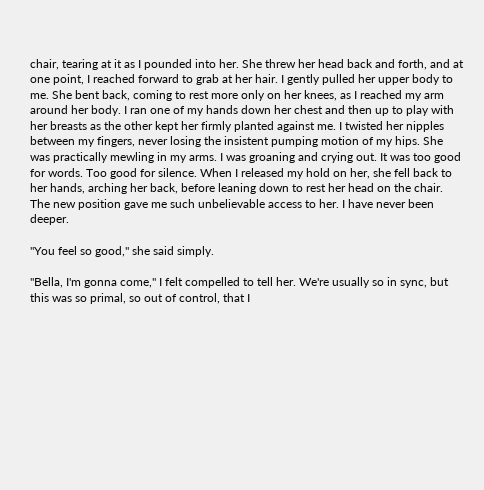chair, tearing at it as I pounded into her. She threw her head back and forth, and at one point, I reached forward to grab at her hair. I gently pulled her upper body to me. She bent back, coming to rest more only on her knees, as I reached my arm around her body. I ran one of my hands down her chest and then up to play with her breasts as the other kept her firmly planted against me. I twisted her nipples between my fingers, never losing the insistent pumping motion of my hips. She was practically mewling in my arms. I was groaning and crying out. It was too good for words. Too good for silence. When I released my hold on her, she fell back to her hands, arching her back, before leaning down to rest her head on the chair. The new position gave me such unbelievable access to her. I have never been deeper.

"You feel so good," she said simply.

"Bella, I'm gonna come," I felt compelled to tell her. We're usually so in sync, but this was so primal, so out of control, that I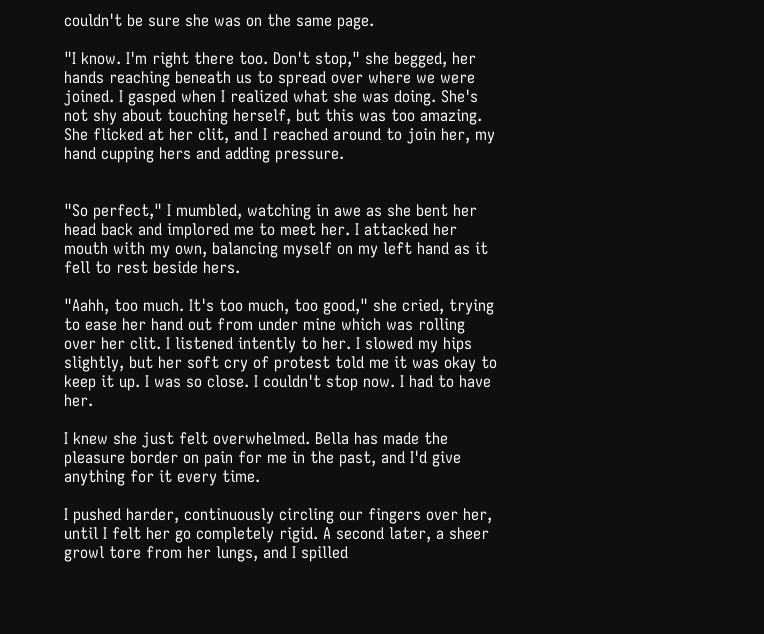couldn't be sure she was on the same page.

"I know. I'm right there too. Don't stop," she begged, her hands reaching beneath us to spread over where we were joined. I gasped when I realized what she was doing. She's not shy about touching herself, but this was too amazing. She flicked at her clit, and I reached around to join her, my hand cupping hers and adding pressure.


"So perfect," I mumbled, watching in awe as she bent her head back and implored me to meet her. I attacked her mouth with my own, balancing myself on my left hand as it fell to rest beside hers.

"Aahh, too much. It's too much, too good," she cried, trying to ease her hand out from under mine which was rolling over her clit. I listened intently to her. I slowed my hips slightly, but her soft cry of protest told me it was okay to keep it up. I was so close. I couldn't stop now. I had to have her.

I knew she just felt overwhelmed. Bella has made the pleasure border on pain for me in the past, and I'd give anything for it every time.

I pushed harder, continuously circling our fingers over her, until I felt her go completely rigid. A second later, a sheer growl tore from her lungs, and I spilled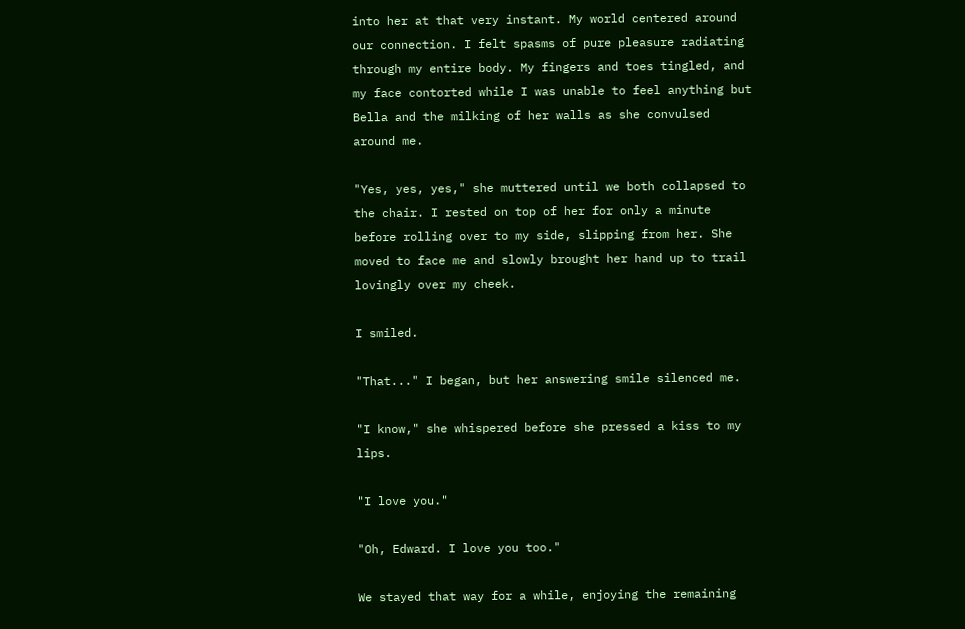into her at that very instant. My world centered around our connection. I felt spasms of pure pleasure radiating through my entire body. My fingers and toes tingled, and my face contorted while I was unable to feel anything but Bella and the milking of her walls as she convulsed around me.

"Yes, yes, yes," she muttered until we both collapsed to the chair. I rested on top of her for only a minute before rolling over to my side, slipping from her. She moved to face me and slowly brought her hand up to trail lovingly over my cheek.

I smiled.

"That..." I began, but her answering smile silenced me.

"I know," she whispered before she pressed a kiss to my lips.

"I love you."

"Oh, Edward. I love you too."

We stayed that way for a while, enjoying the remaining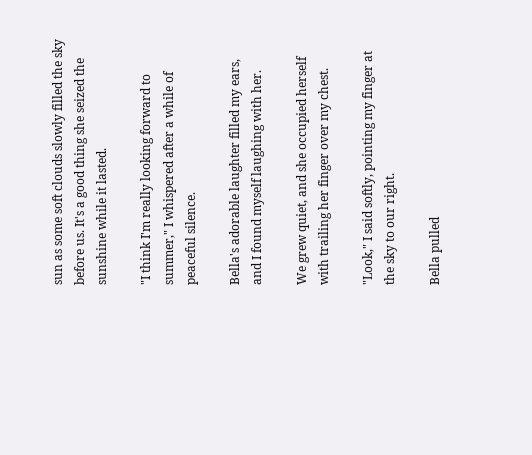sun as some soft clouds slowly filled the sky before us. It's a good thing she seized the sunshine while it lasted.

"I think I'm really looking forward to summer," I whispered after a while of peaceful silence.

Bella's adorable laughter filled my ears, and I found myself laughing with her.

We grew quiet, and she occupied herself with trailing her finger over my chest.

"Look," I said softly, pointing my finger at the sky to our right.

Bella pulled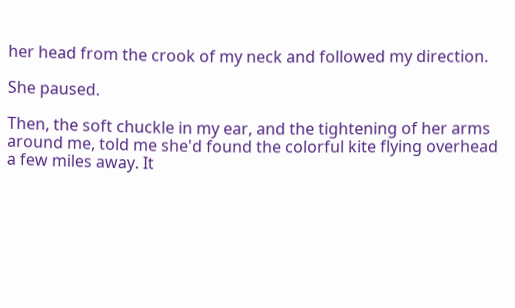her head from the crook of my neck and followed my direction.

She paused.

Then, the soft chuckle in my ear, and the tightening of her arms around me, told me she'd found the colorful kite flying overhead a few miles away. It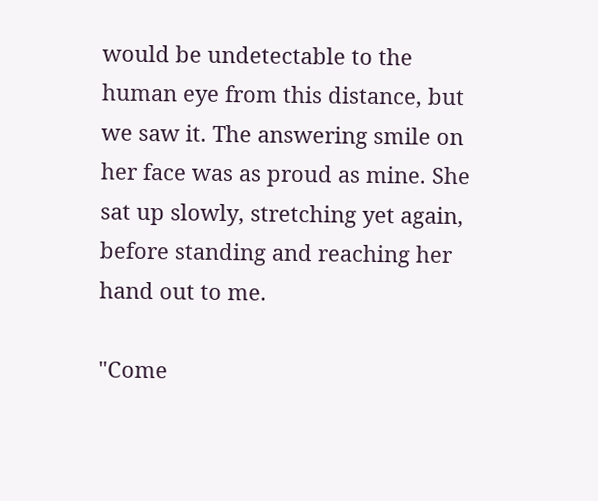would be undetectable to the human eye from this distance, but we saw it. The answering smile on her face was as proud as mine. She sat up slowly, stretching yet again, before standing and reaching her hand out to me.

"Come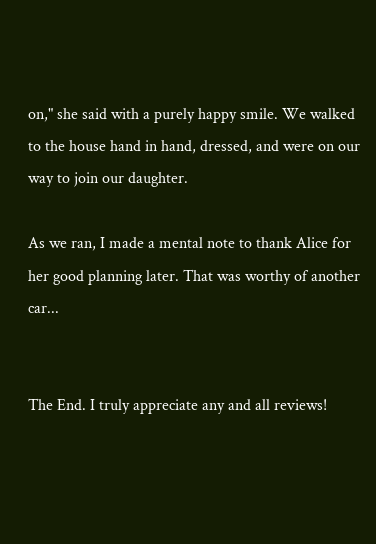on," she said with a purely happy smile. We walked to the house hand in hand, dressed, and were on our way to join our daughter.

As we ran, I made a mental note to thank Alice for her good planning later. That was worthy of another car...


The End. I truly appreciate any and all reviews!